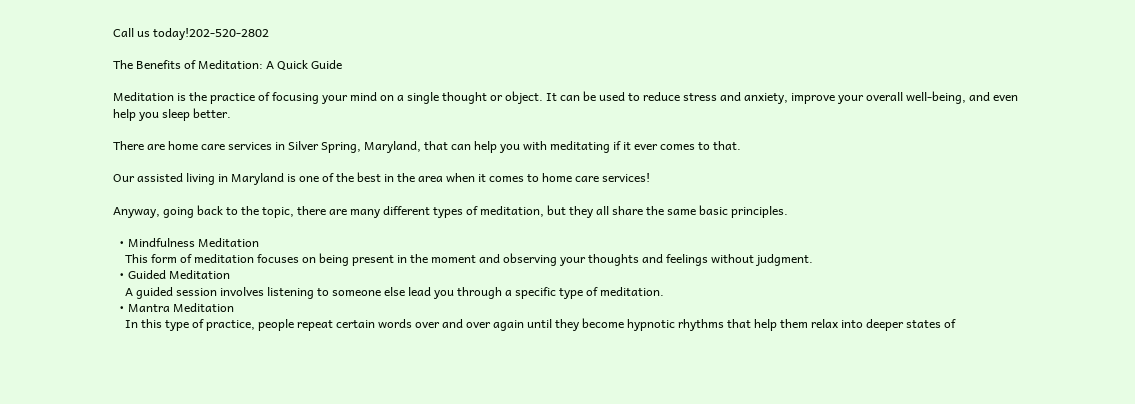Call us today!202-520-2802

The Benefits of Meditation: A Quick Guide

Meditation is the practice of focusing your mind on a single thought or object. It can be used to reduce stress and anxiety, improve your overall well-being, and even help you sleep better.

There are home care services in Silver Spring, Maryland, that can help you with meditating if it ever comes to that.

Our assisted living in Maryland is one of the best in the area when it comes to home care services!

Anyway, going back to the topic, there are many different types of meditation, but they all share the same basic principles.

  • Mindfulness Meditation
    This form of meditation focuses on being present in the moment and observing your thoughts and feelings without judgment.
  • Guided Meditation
    A guided session involves listening to someone else lead you through a specific type of meditation.
  • Mantra Meditation
    In this type of practice, people repeat certain words over and over again until they become hypnotic rhythms that help them relax into deeper states of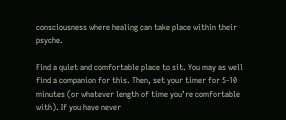consciousness where healing can take place within their psyche.

Find a quiet and comfortable place to sit. You may as well find a companion for this. Then, set your timer for 5-10 minutes (or whatever length of time you’re comfortable with). If you have never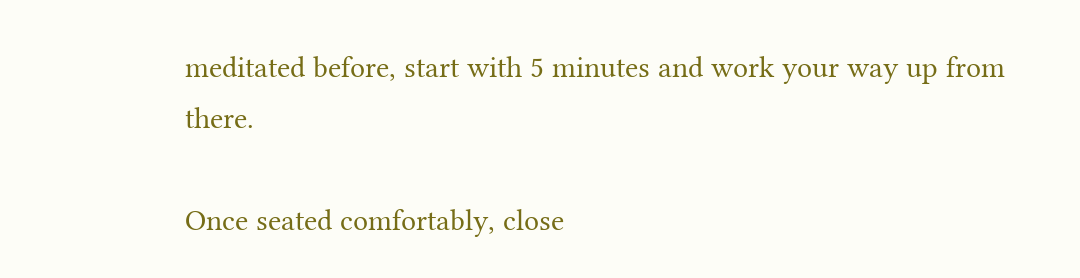meditated before, start with 5 minutes and work your way up from there.

Once seated comfortably, close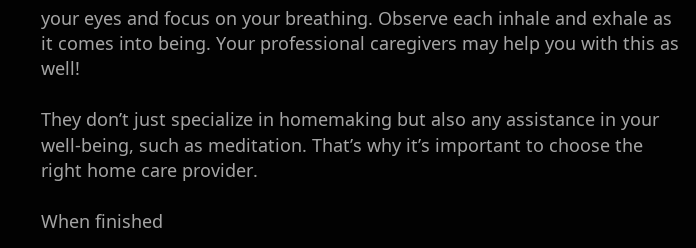your eyes and focus on your breathing. Observe each inhale and exhale as it comes into being. Your professional caregivers may help you with this as well!

They don’t just specialize in homemaking but also any assistance in your well-being, such as meditation. That’s why it’s important to choose the right home care provider.

When finished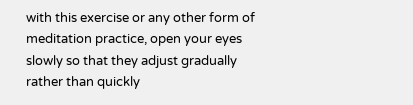with this exercise or any other form of meditation practice, open your eyes slowly so that they adjust gradually rather than quickly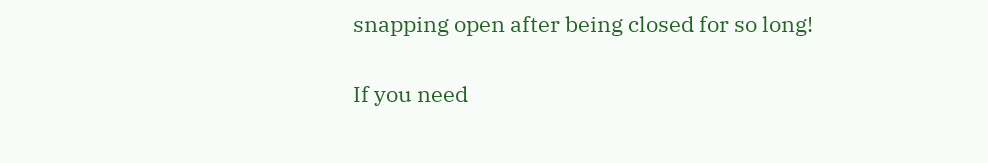snapping open after being closed for so long!

If you need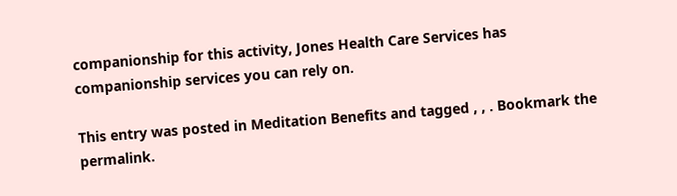companionship for this activity, Jones Health Care Services has companionship services you can rely on.

This entry was posted in Meditation Benefits and tagged , , . Bookmark the permalink.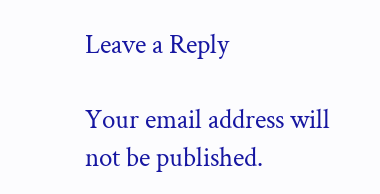Leave a Reply

Your email address will not be published.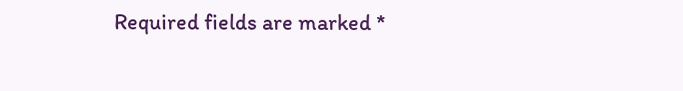Required fields are marked *